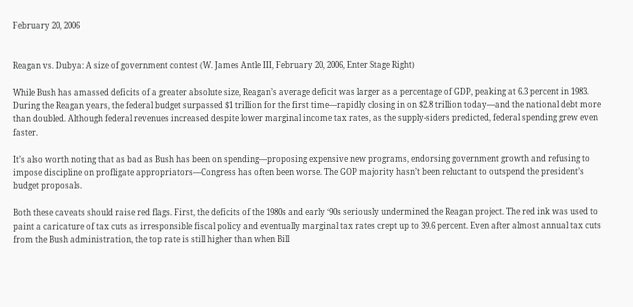February 20, 2006


Reagan vs. Dubya: A size of government contest (W. James Antle III, February 20, 2006, Enter Stage Right)

While Bush has amassed deficits of a greater absolute size, Reagan’s average deficit was larger as a percentage of GDP, peaking at 6.3 percent in 1983. During the Reagan years, the federal budget surpassed $1 trillion for the first time—rapidly closing in on $2.8 trillion today—and the national debt more than doubled. Although federal revenues increased despite lower marginal income tax rates, as the supply-siders predicted, federal spending grew even faster.

It’s also worth noting that as bad as Bush has been on spending—proposing expensive new programs, endorsing government growth and refusing to impose discipline on profligate appropriators—Congress has often been worse. The GOP majority hasn’t been reluctant to outspend the president’s budget proposals.

Both these caveats should raise red flags. First, the deficits of the 1980s and early ‘90s seriously undermined the Reagan project. The red ink was used to paint a caricature of tax cuts as irresponsible fiscal policy and eventually marginal tax rates crept up to 39.6 percent. Even after almost annual tax cuts from the Bush administration, the top rate is still higher than when Bill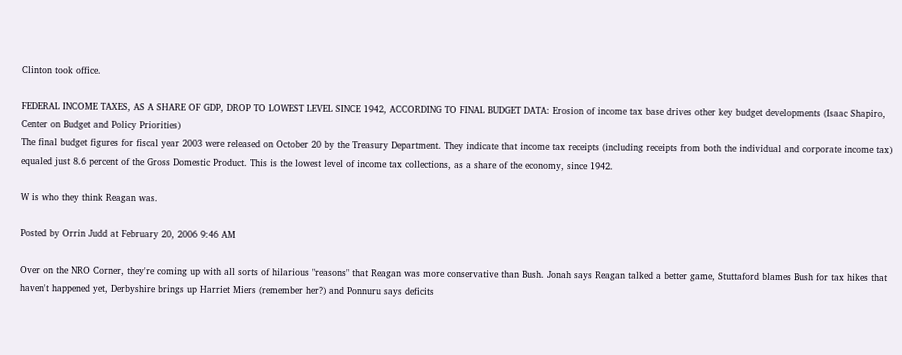Clinton took office.

FEDERAL INCOME TAXES, AS A SHARE OF GDP, DROP TO LOWEST LEVEL SINCE 1942, ACCORDING TO FINAL BUDGET DATA: Erosion of income tax base drives other key budget developments (Isaac Shapiro, Center on Budget and Policy Priorities)
The final budget figures for fiscal year 2003 were released on October 20 by the Treasury Department. They indicate that income tax receipts (including receipts from both the individual and corporate income tax) equaled just 8.6 percent of the Gross Domestic Product. This is the lowest level of income tax collections, as a share of the economy, since 1942.

W is who they think Reagan was.

Posted by Orrin Judd at February 20, 2006 9:46 AM

Over on the NRO Corner, they're coming up with all sorts of hilarious "reasons" that Reagan was more conservative than Bush. Jonah says Reagan talked a better game, Stuttaford blames Bush for tax hikes that haven't happened yet, Derbyshire brings up Harriet Miers (remember her?) and Ponnuru says deficits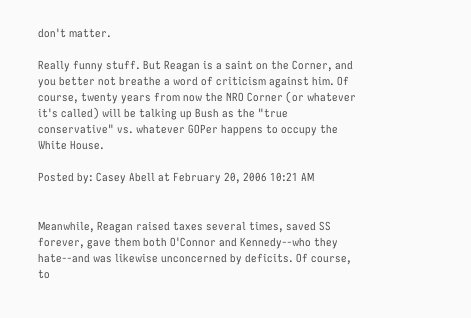don't matter.

Really funny stuff. But Reagan is a saint on the Corner, and you better not breathe a word of criticism against him. Of course, twenty years from now the NRO Corner (or whatever it's called) will be talking up Bush as the "true conservative" vs. whatever GOPer happens to occupy the White House.

Posted by: Casey Abell at February 20, 2006 10:21 AM


Meanwhile, Reagan raised taxes several times, saved SS forever, gave them both O'Connor and Kennedy--who they hate--and was likewise unconcerned by deficits. Of course, to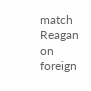match Reagan on foreign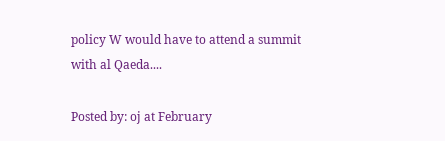policy W would have to attend a summit with al Qaeda....

Posted by: oj at February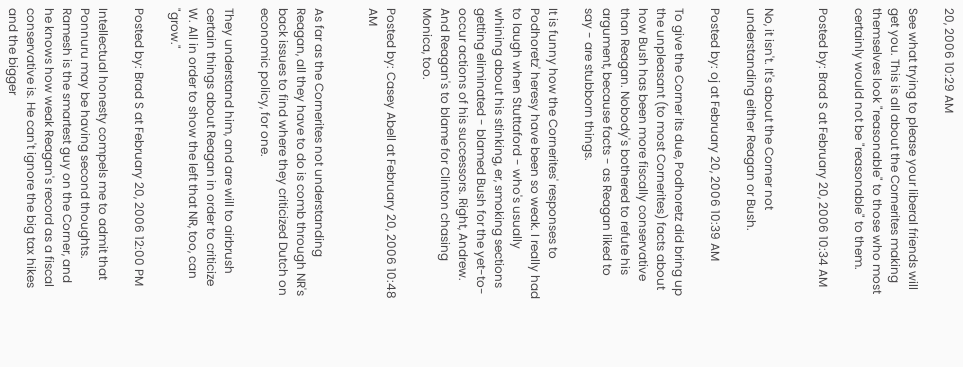20, 2006 10:29 AM

See what trying to please your liberal friends will get you. This is all about the Cornerites making themselves look "reasonable" to those who most certainly would not be "reasonable" to them.

Posted by: Brad S at February 20, 2006 10:34 AM


No, it isn't. It's about the Corner not understanding either Reagan or Bush.

Posted by: oj at February 20, 2006 10:39 AM

To give the Corner its due, Podhoretz did bring up the unpleasant (to most Cornerites) facts about how Bush has been more fiscally conservative than Reagan. Nobody's bothered to refute his argument, because facts - as Reagan liked to say - are stubborn things.

It is funny how the Cornerites' responses to Podhoretz' heresy have been so weak. I really had to laugh when Stuttaford - who's usually whining about his stinking, er, smoking sections getting eliminated - blamed Bush for the yet-to-occur actions of his successors. Right, Andrew. And Reagan's to blame for Clinton chasing Monica, too.

Posted by: Casey Abell at February 20, 2006 10:48 AM


As far as the Cornerites not understanding Reagan, all they have to do is comb through NR's back issues to find where they criticized Dutch on economic policy, for one.

They understand him, and are will to airbrush certain things about Reagan in order to criticize W. All in order to show the left that NR, too, can "grow."

Posted by: Brad S at February 20, 2006 12:00 PM

Intellectual honesty compels me to admit that Ponnuru may be having second thoughts. Ramesh is the smartest guy on the Corner, and he knows how weak Reagan's record as a fiscal conservative is. He can't ignore the big tax hikes and the bigger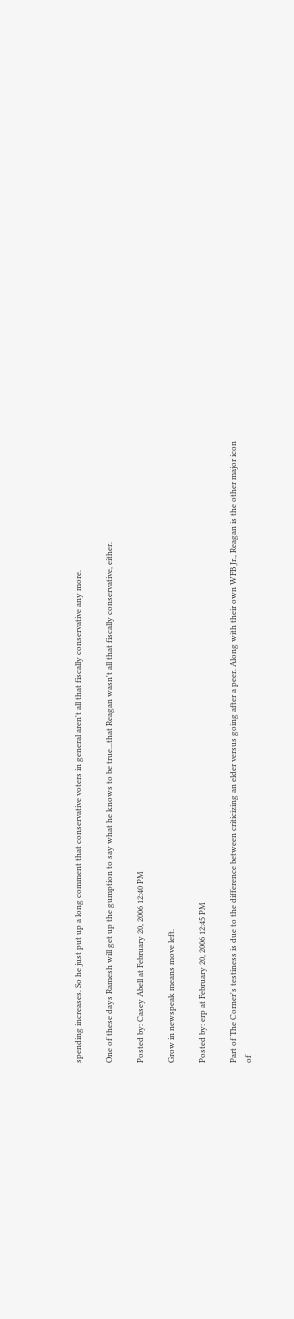spending increases. So he just put up a long comment that conservative voters in general aren't all that fiscally conservative any more.

One of these days Ramesh will get up the gumption to say what he knows to be true...that Reagan wasn't all that fiscally conservative, either.

Posted by: Casey Abell at February 20, 2006 12:40 PM

Grow in newspeak means move left.

Posted by: erp at February 20, 2006 12:45 PM

Part of The Corner's testiness is due to the difference between criticizing an elder versus going after a peer. Along with their own WFB Jr., Reagan is the other major icon of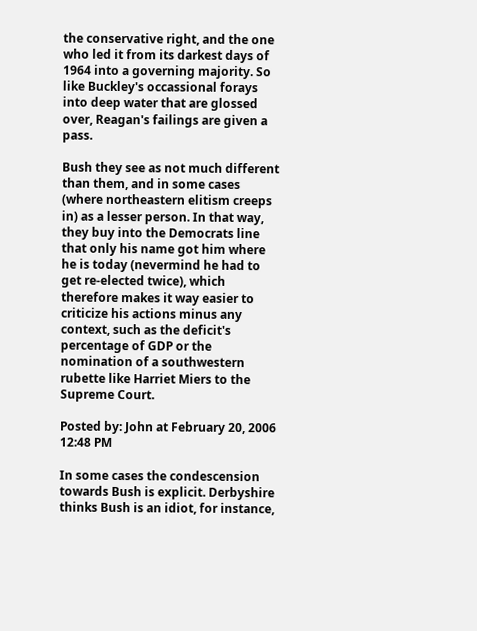the conservative right, and the one who led it from its darkest days of 1964 into a governing majority. So like Buckley's occassional forays into deep water that are glossed over, Reagan's failings are given a pass.

Bush they see as not much different than them, and in some cases (where northeastern elitism creeps in) as a lesser person. In that way, they buy into the Democrats line that only his name got him where he is today (nevermind he had to get re-elected twice), which therefore makes it way easier to criticize his actions minus any context, such as the deficit's percentage of GDP or the nomination of a southwestern rubette like Harriet Miers to the Supreme Court.

Posted by: John at February 20, 2006 12:48 PM

In some cases the condescension towards Bush is explicit. Derbyshire thinks Bush is an idiot, for instance,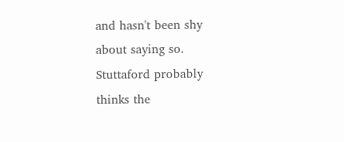and hasn't been shy about saying so. Stuttaford probably thinks the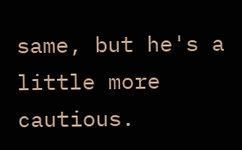same, but he's a little more cautious.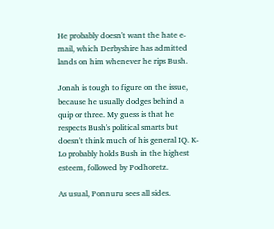He probably doesn't want the hate e-mail, which Derbyshire has admitted lands on him whenever he rips Bush.

Jonah is tough to figure on the issue, because he usually dodges behind a quip or three. My guess is that he respects Bush's political smarts but doesn't think much of his general IQ. K-Lo probably holds Bush in the highest esteem, followed by Podhoretz.

As usual, Ponnuru sees all sides.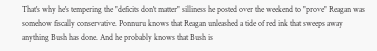That's why he's tempering the "deficits don't matter" silliness he posted over the weekend to "prove" Reagan was somehow fiscally conservative. Ponnuru knows that Reagan unleashed a tide of red ink that sweeps away anything Bush has done. And he probably knows that Bush is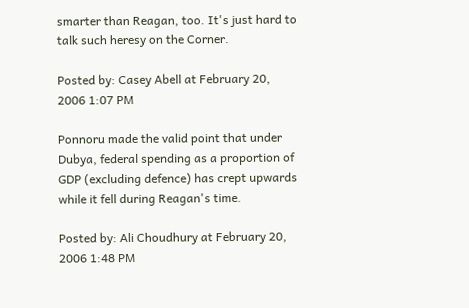smarter than Reagan, too. It's just hard to talk such heresy on the Corner.

Posted by: Casey Abell at February 20, 2006 1:07 PM

Ponnoru made the valid point that under Dubya, federal spending as a proportion of GDP (excluding defence) has crept upwards while it fell during Reagan's time.

Posted by: Ali Choudhury at February 20, 2006 1:48 PM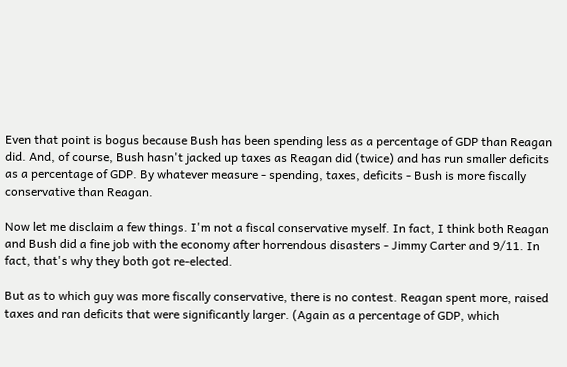Even that point is bogus because Bush has been spending less as a percentage of GDP than Reagan did. And, of course, Bush hasn't jacked up taxes as Reagan did (twice) and has run smaller deficits as a percentage of GDP. By whatever measure - spending, taxes, deficits - Bush is more fiscally conservative than Reagan.

Now let me disclaim a few things. I'm not a fiscal conservative myself. In fact, I think both Reagan and Bush did a fine job with the economy after horrendous disasters - Jimmy Carter and 9/11. In fact, that's why they both got re-elected.

But as to which guy was more fiscally conservative, there is no contest. Reagan spent more, raised taxes and ran deficits that were significantly larger. (Again as a percentage of GDP, which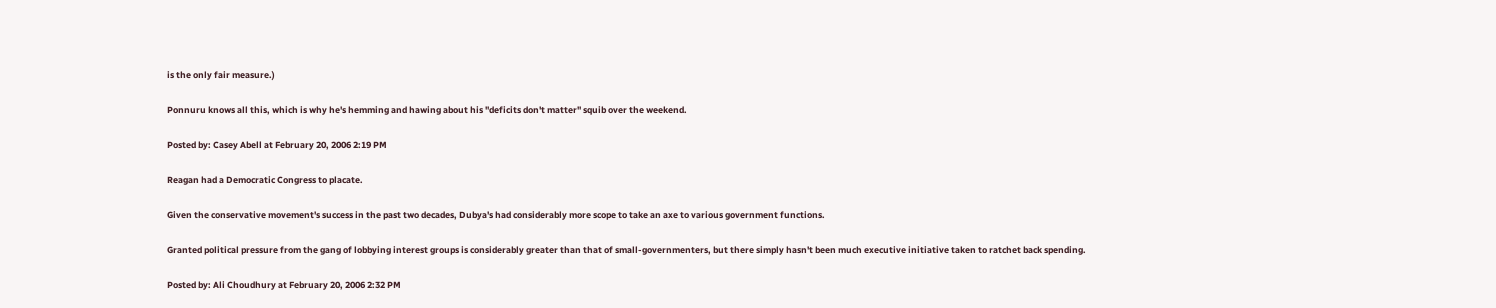is the only fair measure.)

Ponnuru knows all this, which is why he's hemming and hawing about his "deficits don't matter" squib over the weekend.

Posted by: Casey Abell at February 20, 2006 2:19 PM

Reagan had a Democratic Congress to placate.

Given the conservative movement's success in the past two decades, Dubya's had considerably more scope to take an axe to various government functions.

Granted political pressure from the gang of lobbying interest groups is considerably greater than that of small-governmenters, but there simply hasn't been much executive initiative taken to ratchet back spending.

Posted by: Ali Choudhury at February 20, 2006 2:32 PM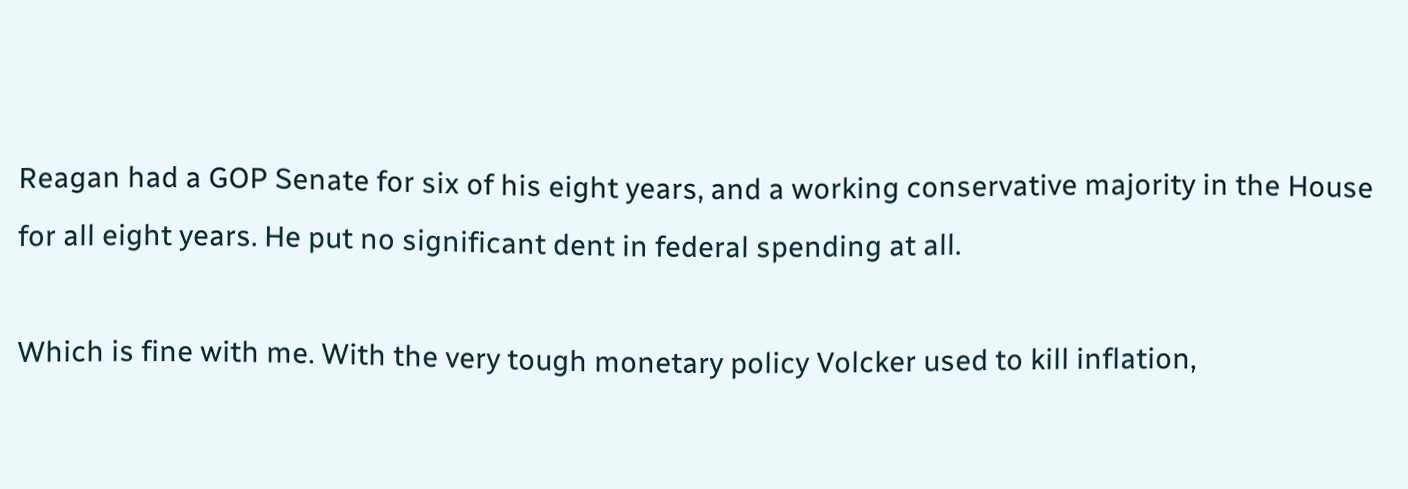Reagan had a GOP Senate for six of his eight years, and a working conservative majority in the House for all eight years. He put no significant dent in federal spending at all.

Which is fine with me. With the very tough monetary policy Volcker used to kill inflation,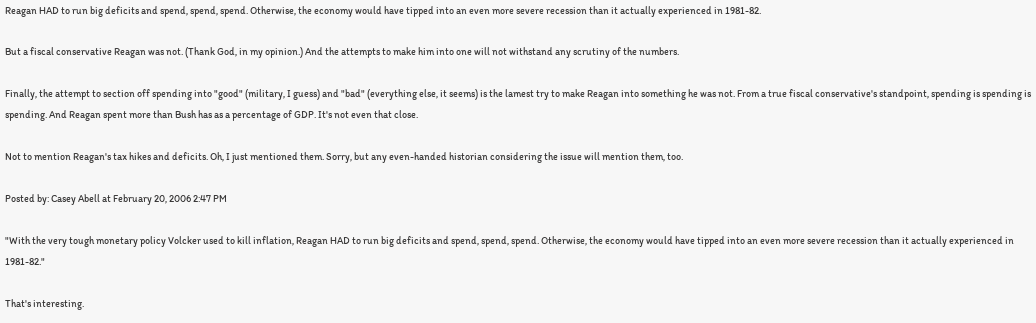Reagan HAD to run big deficits and spend, spend, spend. Otherwise, the economy would have tipped into an even more severe recession than it actually experienced in 1981-82.

But a fiscal conservative Reagan was not. (Thank God, in my opinion.) And the attempts to make him into one will not withstand any scrutiny of the numbers.

Finally, the attempt to section off spending into "good" (military, I guess) and "bad" (everything else, it seems) is the lamest try to make Reagan into something he was not. From a true fiscal conservative's standpoint, spending is spending is spending. And Reagan spent more than Bush has as a percentage of GDP. It's not even that close.

Not to mention Reagan's tax hikes and deficits. Oh, I just mentioned them. Sorry, but any even-handed historian considering the issue will mention them, too.

Posted by: Casey Abell at February 20, 2006 2:47 PM

"With the very tough monetary policy Volcker used to kill inflation, Reagan HAD to run big deficits and spend, spend, spend. Otherwise, the economy would have tipped into an even more severe recession than it actually experienced in 1981-82."

That's interesting.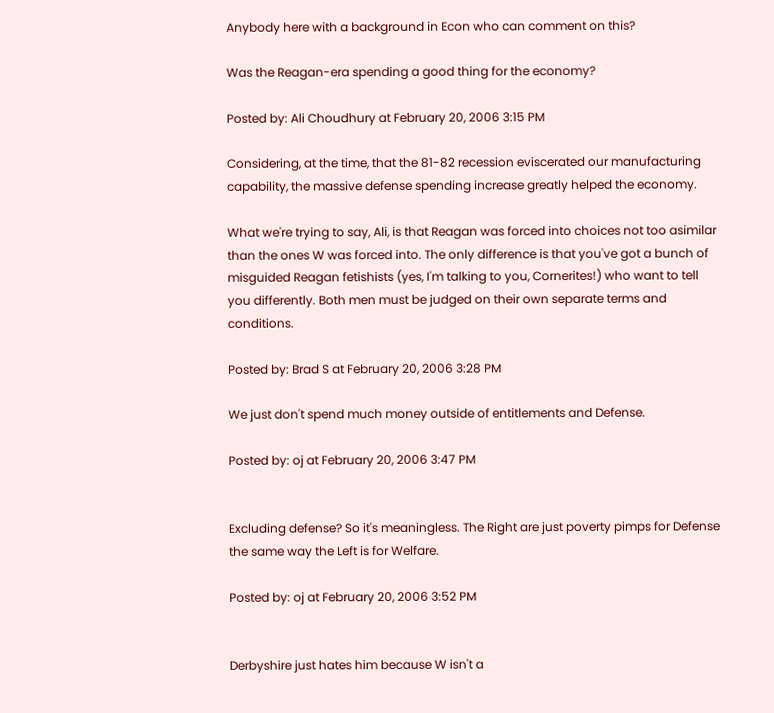Anybody here with a background in Econ who can comment on this?

Was the Reagan-era spending a good thing for the economy?

Posted by: Ali Choudhury at February 20, 2006 3:15 PM

Considering, at the time, that the 81-82 recession eviscerated our manufacturing capability, the massive defense spending increase greatly helped the economy.

What we're trying to say, Ali, is that Reagan was forced into choices not too asimilar than the ones W was forced into. The only difference is that you've got a bunch of misguided Reagan fetishists (yes, I'm talking to you, Cornerites!) who want to tell you differently. Both men must be judged on their own separate terms and conditions.

Posted by: Brad S at February 20, 2006 3:28 PM

We just don't spend much money outside of entitlements and Defense.

Posted by: oj at February 20, 2006 3:47 PM


Excluding defense? So it's meaningless. The Right are just poverty pimps for Defense the same way the Left is for Welfare.

Posted by: oj at February 20, 2006 3:52 PM


Derbyshire just hates him because W isn't a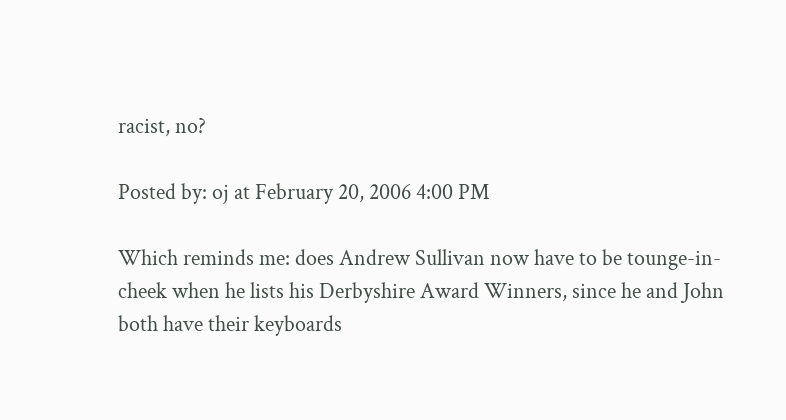racist, no?

Posted by: oj at February 20, 2006 4:00 PM

Which reminds me: does Andrew Sullivan now have to be tounge-in-cheek when he lists his Derbyshire Award Winners, since he and John both have their keyboards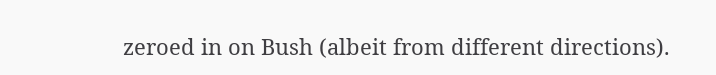zeroed in on Bush (albeit from different directions).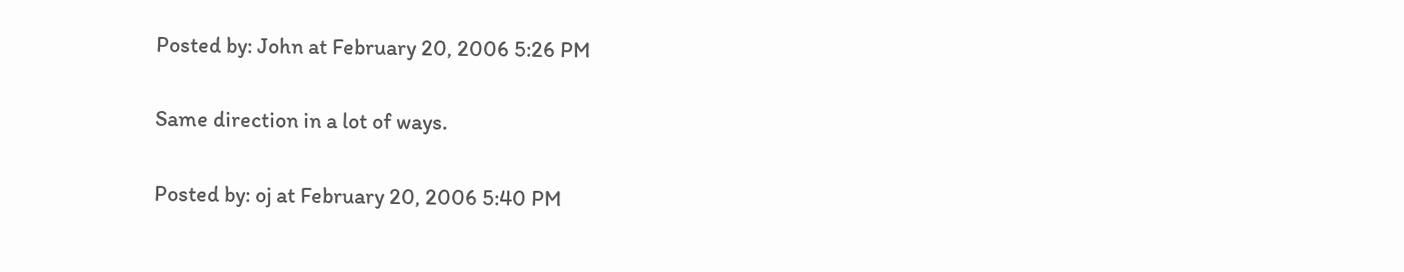Posted by: John at February 20, 2006 5:26 PM

Same direction in a lot of ways.

Posted by: oj at February 20, 2006 5:40 PM